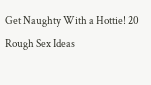Get Naughty With a Hottie! 20 Rough Sex Ideas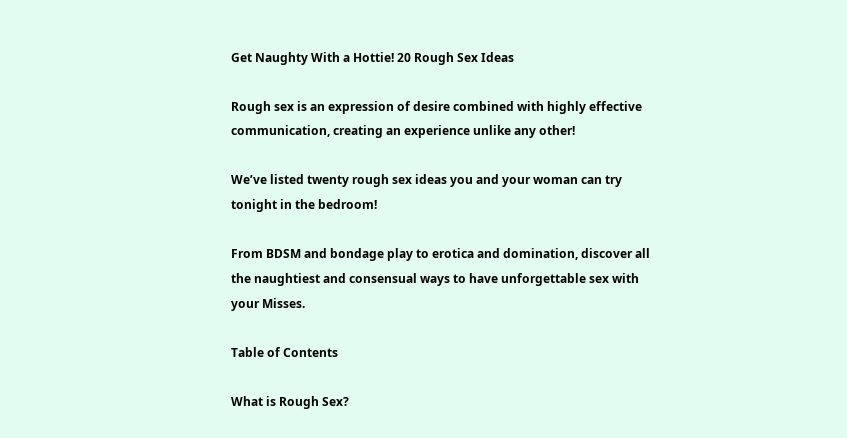Get Naughty With a Hottie! 20 Rough Sex Ideas

Rough sex is an expression of desire combined with highly effective communication, creating an experience unlike any other!

We’ve listed twenty rough sex ideas you and your woman can try tonight in the bedroom!

From BDSM and bondage play to erotica and domination, discover all the naughtiest and consensual ways to have unforgettable sex with your Misses.

Table of Contents

What is Rough Sex?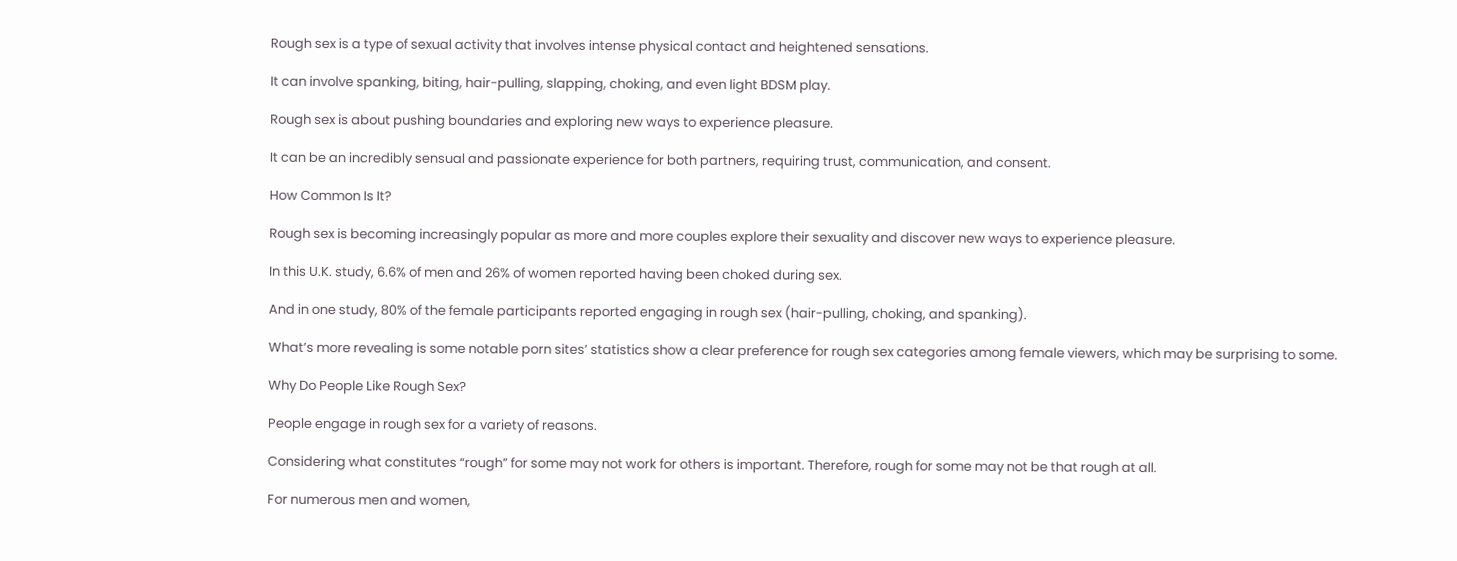Rough sex is a type of sexual activity that involves intense physical contact and heightened sensations.

It can involve spanking, biting, hair-pulling, slapping, choking, and even light BDSM play.

Rough sex is about pushing boundaries and exploring new ways to experience pleasure.

It can be an incredibly sensual and passionate experience for both partners, requiring trust, communication, and consent.

How Common Is It?

Rough sex is becoming increasingly popular as more and more couples explore their sexuality and discover new ways to experience pleasure.

In this U.K. study, 6.6% of men and 26% of women reported having been choked during sex.

And in one study, 80% of the female participants reported engaging in rough sex (hair-pulling, choking, and spanking).

What’s more revealing is some notable porn sites’ statistics show a clear preference for rough sex categories among female viewers, which may be surprising to some.

Why Do People Like Rough Sex?

People engage in rough sex for a variety of reasons.

Considering what constitutes “rough” for some may not work for others is important. Therefore, rough for some may not be that rough at all.

For numerous men and women,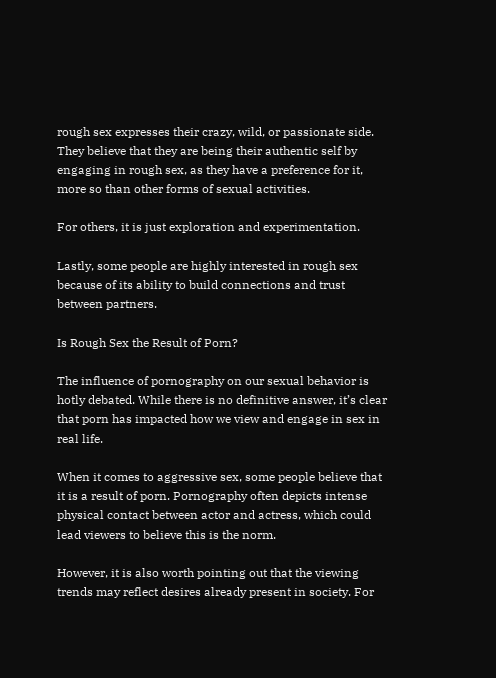rough sex expresses their crazy, wild, or passionate side. They believe that they are being their authentic self by engaging in rough sex, as they have a preference for it, more so than other forms of sexual activities.

For others, it is just exploration and experimentation.

Lastly, some people are highly interested in rough sex because of its ability to build connections and trust between partners.

Is Rough Sex the Result of Porn?

The influence of pornography on our sexual behavior is hotly debated. While there is no definitive answer, it’s clear that porn has impacted how we view and engage in sex in real life.

When it comes to aggressive sex, some people believe that it is a result of porn. Pornography often depicts intense physical contact between actor and actress, which could lead viewers to believe this is the norm.

However, it is also worth pointing out that the viewing trends may reflect desires already present in society. For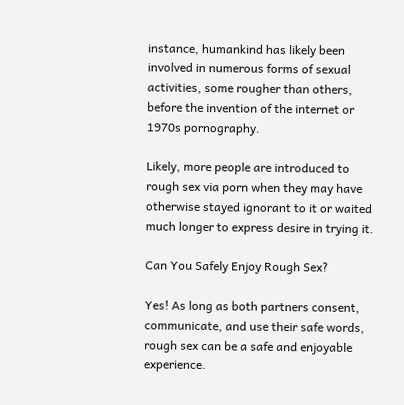instance, humankind has likely been involved in numerous forms of sexual activities, some rougher than others, before the invention of the internet or 1970s pornography.

Likely, more people are introduced to rough sex via porn when they may have otherwise stayed ignorant to it or waited much longer to express desire in trying it.

Can You Safely Enjoy Rough Sex?

Yes! As long as both partners consent, communicate, and use their safe words, rough sex can be a safe and enjoyable experience.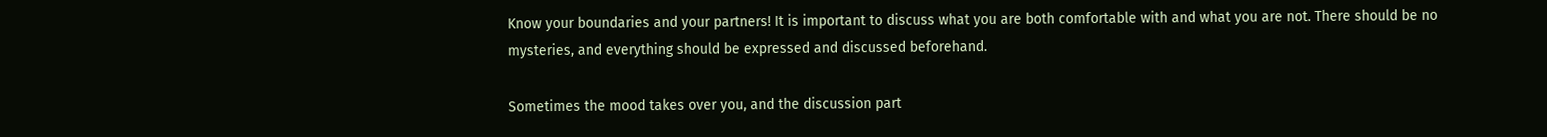Know your boundaries and your partners! It is important to discuss what you are both comfortable with and what you are not. There should be no mysteries, and everything should be expressed and discussed beforehand.

Sometimes the mood takes over you, and the discussion part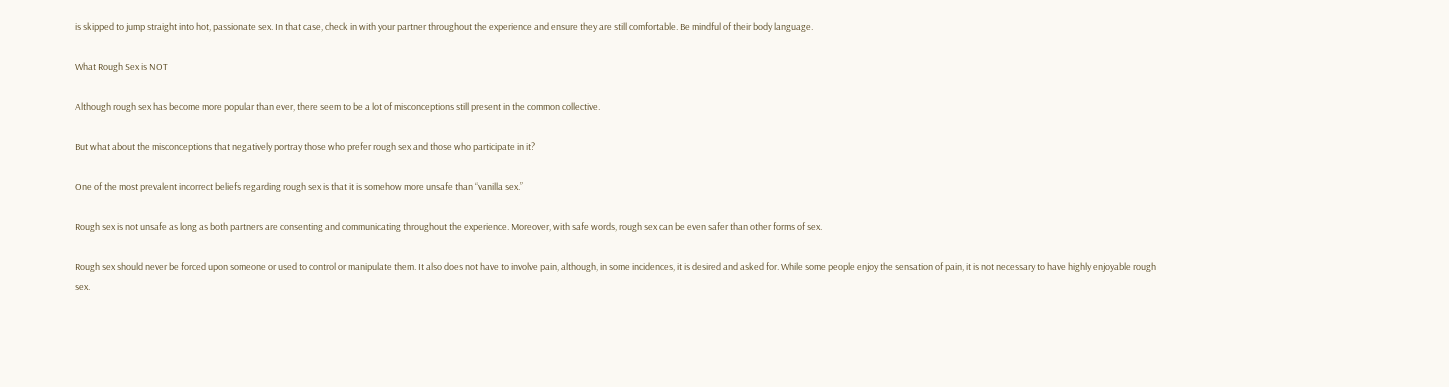is skipped to jump straight into hot, passionate sex. In that case, check in with your partner throughout the experience and ensure they are still comfortable. Be mindful of their body language.

What Rough Sex is NOT

Although rough sex has become more popular than ever, there seem to be a lot of misconceptions still present in the common collective.

But what about the misconceptions that negatively portray those who prefer rough sex and those who participate in it?

One of the most prevalent incorrect beliefs regarding rough sex is that it is somehow more unsafe than “vanilla sex.”

Rough sex is not unsafe as long as both partners are consenting and communicating throughout the experience. Moreover, with safe words, rough sex can be even safer than other forms of sex.

Rough sex should never be forced upon someone or used to control or manipulate them. It also does not have to involve pain, although, in some incidences, it is desired and asked for. While some people enjoy the sensation of pain, it is not necessary to have highly enjoyable rough sex.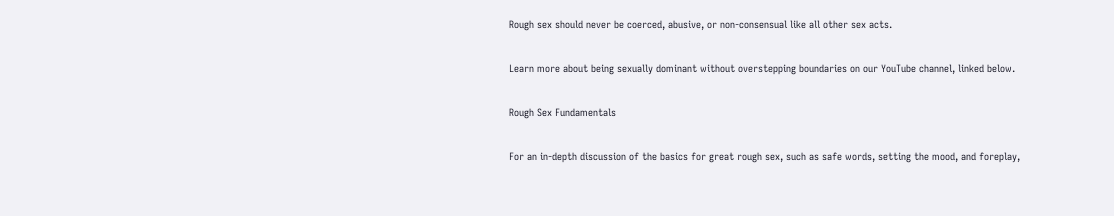Rough sex should never be coerced, abusive, or non-consensual like all other sex acts.

Learn more about being sexually dominant without overstepping boundaries on our YouTube channel, linked below.

Rough Sex Fundamentals

For an in-depth discussion of the basics for great rough sex, such as safe words, setting the mood, and foreplay,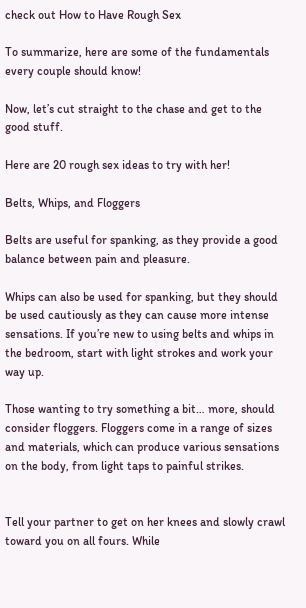check out How to Have Rough Sex

To summarize, here are some of the fundamentals every couple should know!

Now, let’s cut straight to the chase and get to the good stuff.

Here are 20 rough sex ideas to try with her!

Belts, Whips, and Floggers

Belts are useful for spanking, as they provide a good balance between pain and pleasure.

Whips can also be used for spanking, but they should be used cautiously as they can cause more intense sensations. If you’re new to using belts and whips in the bedroom, start with light strokes and work your way up.

Those wanting to try something a bit… more, should consider floggers. Floggers come in a range of sizes and materials, which can produce various sensations on the body, from light taps to painful strikes.


Tell your partner to get on her knees and slowly crawl toward you on all fours. While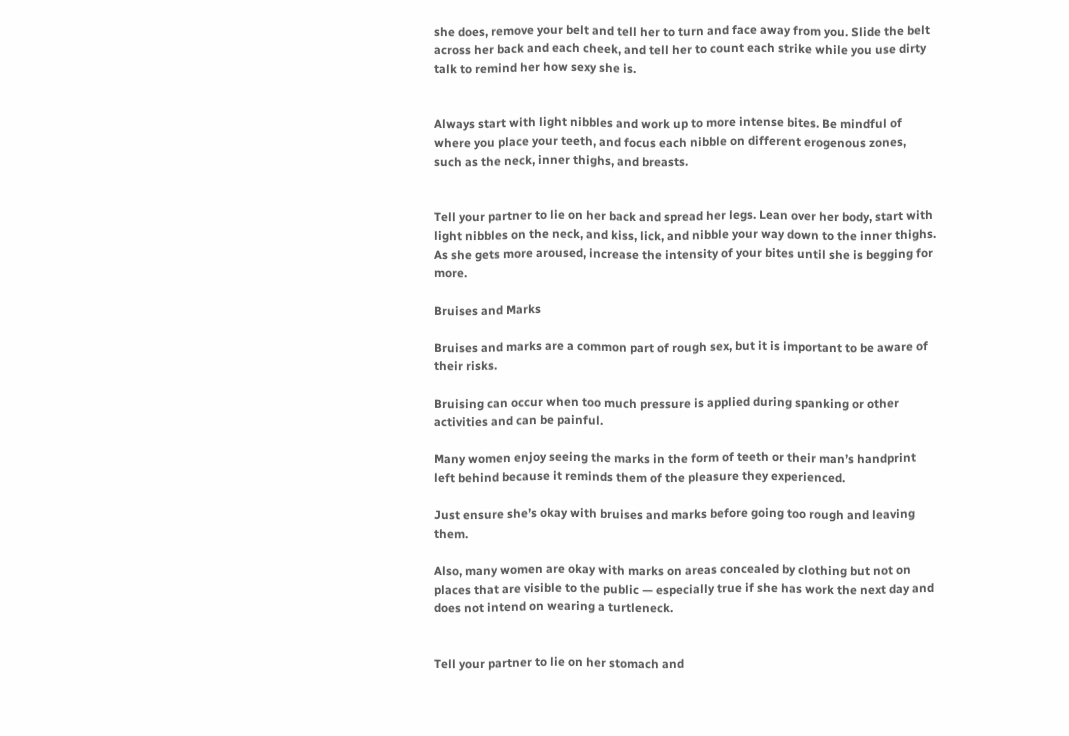she does, remove your belt and tell her to turn and face away from you. Slide the belt across her back and each cheek, and tell her to count each strike while you use dirty talk to remind her how sexy she is.


Always start with light nibbles and work up to more intense bites. Be mindful of where you place your teeth, and focus each nibble on different erogenous zones, such as the neck, inner thighs, and breasts.


Tell your partner to lie on her back and spread her legs. Lean over her body, start with light nibbles on the neck, and kiss, lick, and nibble your way down to the inner thighs. As she gets more aroused, increase the intensity of your bites until she is begging for more.

Bruises and Marks

Bruises and marks are a common part of rough sex, but it is important to be aware of their risks.

Bruising can occur when too much pressure is applied during spanking or other activities and can be painful.

Many women enjoy seeing the marks in the form of teeth or their man’s handprint left behind because it reminds them of the pleasure they experienced.

Just ensure she’s okay with bruises and marks before going too rough and leaving them.

Also, many women are okay with marks on areas concealed by clothing but not on places that are visible to the public — especially true if she has work the next day and does not intend on wearing a turtleneck.


Tell your partner to lie on her stomach and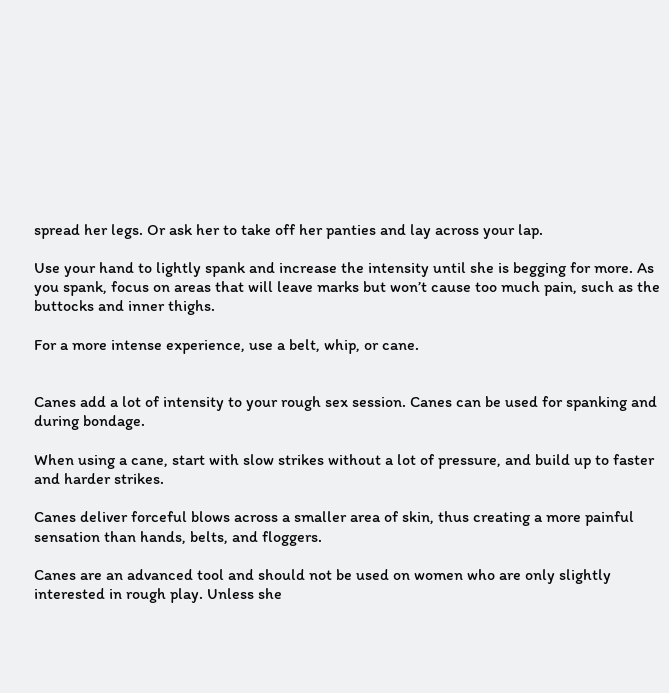spread her legs. Or ask her to take off her panties and lay across your lap.

Use your hand to lightly spank and increase the intensity until she is begging for more. As you spank, focus on areas that will leave marks but won’t cause too much pain, such as the buttocks and inner thighs.

For a more intense experience, use a belt, whip, or cane.


Canes add a lot of intensity to your rough sex session. Canes can be used for spanking and during bondage.

When using a cane, start with slow strikes without a lot of pressure, and build up to faster and harder strikes.

Canes deliver forceful blows across a smaller area of skin, thus creating a more painful sensation than hands, belts, and floggers.

Canes are an advanced tool and should not be used on women who are only slightly interested in rough play. Unless she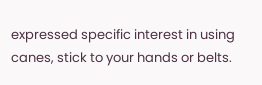expressed specific interest in using canes, stick to your hands or belts.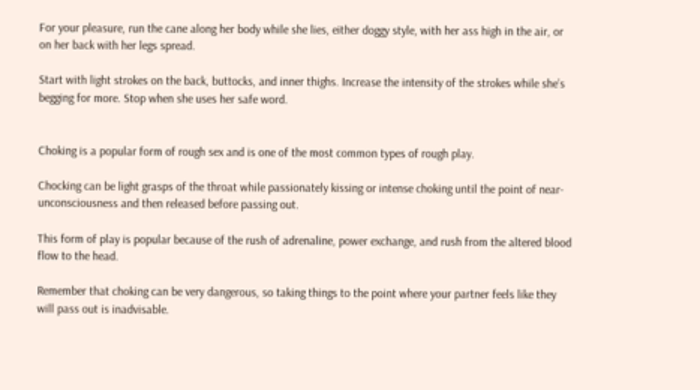For your pleasure, run the cane along her body while she lies, either doggy style, with her ass high in the air, or on her back with her legs spread.

Start with light strokes on the back, buttocks, and inner thighs. Increase the intensity of the strokes while she’s begging for more. Stop when she uses her safe word.


Choking is a popular form of rough sex and is one of the most common types of rough play.

Chocking can be light grasps of the throat while passionately kissing or intense choking until the point of near-unconsciousness and then released before passing out.

This form of play is popular because of the rush of adrenaline, power exchange, and rush from the altered blood flow to the head.

Remember that choking can be very dangerous, so taking things to the point where your partner feels like they will pass out is inadvisable.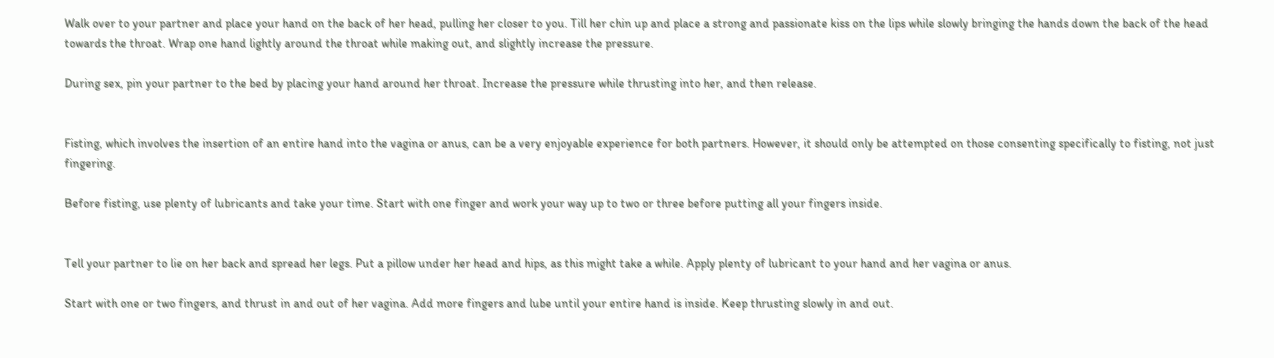Walk over to your partner and place your hand on the back of her head, pulling her closer to you. Till her chin up and place a strong and passionate kiss on the lips while slowly bringing the hands down the back of the head towards the throat. Wrap one hand lightly around the throat while making out, and slightly increase the pressure.

During sex, pin your partner to the bed by placing your hand around her throat. Increase the pressure while thrusting into her, and then release.


Fisting, which involves the insertion of an entire hand into the vagina or anus, can be a very enjoyable experience for both partners. However, it should only be attempted on those consenting specifically to fisting, not just fingering.

Before fisting, use plenty of lubricants and take your time. Start with one finger and work your way up to two or three before putting all your fingers inside.


Tell your partner to lie on her back and spread her legs. Put a pillow under her head and hips, as this might take a while. Apply plenty of lubricant to your hand and her vagina or anus.

Start with one or two fingers, and thrust in and out of her vagina. Add more fingers and lube until your entire hand is inside. Keep thrusting slowly in and out.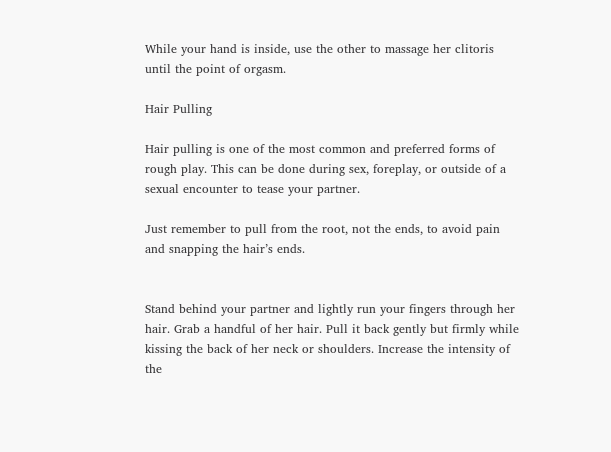While your hand is inside, use the other to massage her clitoris until the point of orgasm.

Hair Pulling

Hair pulling is one of the most common and preferred forms of rough play. This can be done during sex, foreplay, or outside of a sexual encounter to tease your partner.

Just remember to pull from the root, not the ends, to avoid pain and snapping the hair’s ends.


Stand behind your partner and lightly run your fingers through her hair. Grab a handful of her hair. Pull it back gently but firmly while kissing the back of her neck or shoulders. Increase the intensity of the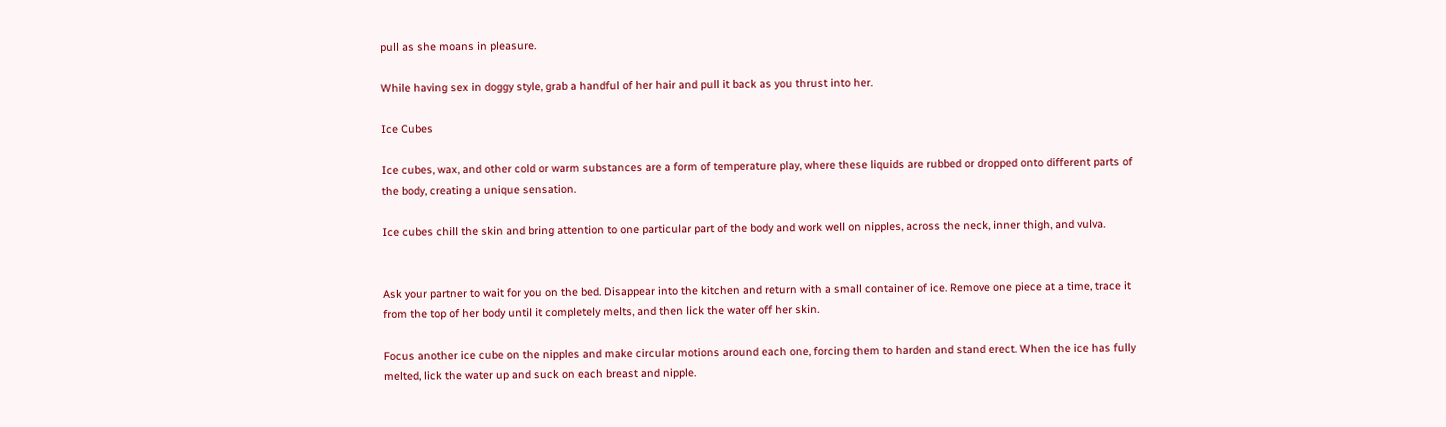pull as she moans in pleasure.

While having sex in doggy style, grab a handful of her hair and pull it back as you thrust into her.

Ice Cubes

Ice cubes, wax, and other cold or warm substances are a form of temperature play, where these liquids are rubbed or dropped onto different parts of the body, creating a unique sensation.

Ice cubes chill the skin and bring attention to one particular part of the body and work well on nipples, across the neck, inner thigh, and vulva.


Ask your partner to wait for you on the bed. Disappear into the kitchen and return with a small container of ice. Remove one piece at a time, trace it from the top of her body until it completely melts, and then lick the water off her skin.

Focus another ice cube on the nipples and make circular motions around each one, forcing them to harden and stand erect. When the ice has fully melted, lick the water up and suck on each breast and nipple.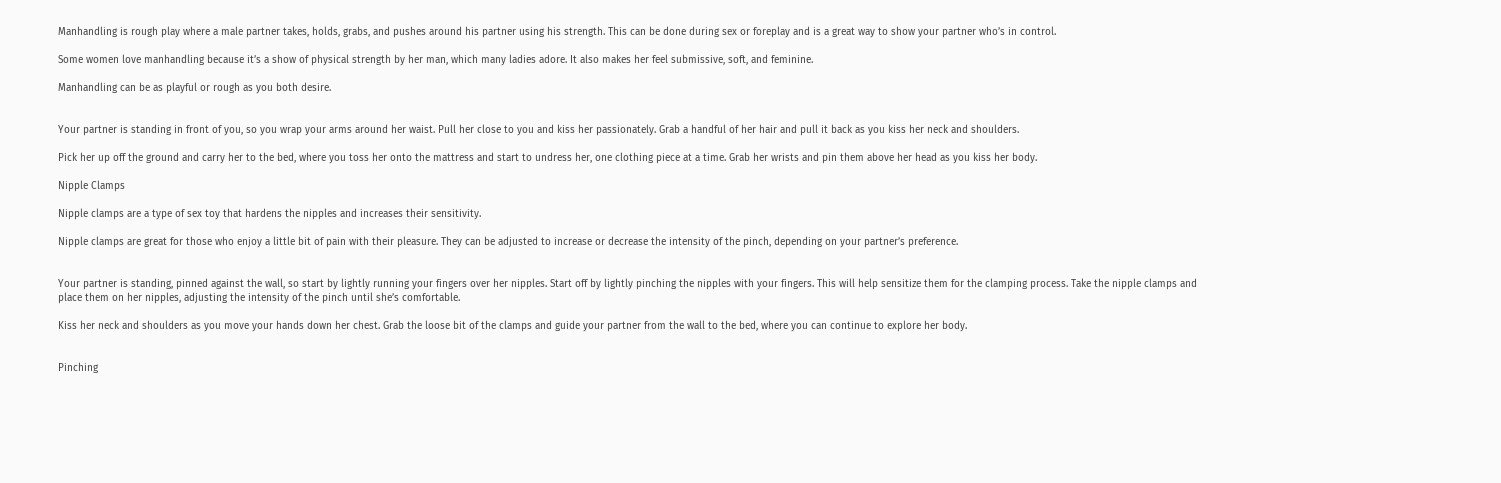Manhandling is rough play where a male partner takes, holds, grabs, and pushes around his partner using his strength. This can be done during sex or foreplay and is a great way to show your partner who’s in control.

Some women love manhandling because it’s a show of physical strength by her man, which many ladies adore. It also makes her feel submissive, soft, and feminine.

Manhandling can be as playful or rough as you both desire.


Your partner is standing in front of you, so you wrap your arms around her waist. Pull her close to you and kiss her passionately. Grab a handful of her hair and pull it back as you kiss her neck and shoulders.

Pick her up off the ground and carry her to the bed, where you toss her onto the mattress and start to undress her, one clothing piece at a time. Grab her wrists and pin them above her head as you kiss her body.

Nipple Clamps

Nipple clamps are a type of sex toy that hardens the nipples and increases their sensitivity.

Nipple clamps are great for those who enjoy a little bit of pain with their pleasure. They can be adjusted to increase or decrease the intensity of the pinch, depending on your partner’s preference.


Your partner is standing, pinned against the wall, so start by lightly running your fingers over her nipples. Start off by lightly pinching the nipples with your fingers. This will help sensitize them for the clamping process. Take the nipple clamps and place them on her nipples, adjusting the intensity of the pinch until she’s comfortable.

Kiss her neck and shoulders as you move your hands down her chest. Grab the loose bit of the clamps and guide your partner from the wall to the bed, where you can continue to explore her body.


Pinching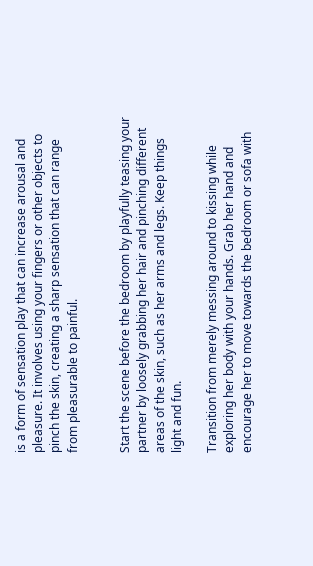is a form of sensation play that can increase arousal and pleasure. It involves using your fingers or other objects to pinch the skin, creating a sharp sensation that can range from pleasurable to painful.


Start the scene before the bedroom by playfully teasing your partner by loosely grabbing her hair and pinching different areas of the skin, such as her arms and legs. Keep things light and fun.

Transition from merely messing around to kissing while exploring her body with your hands. Grab her hand and encourage her to move towards the bedroom or sofa with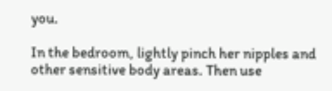you.

In the bedroom, lightly pinch her nipples and other sensitive body areas. Then use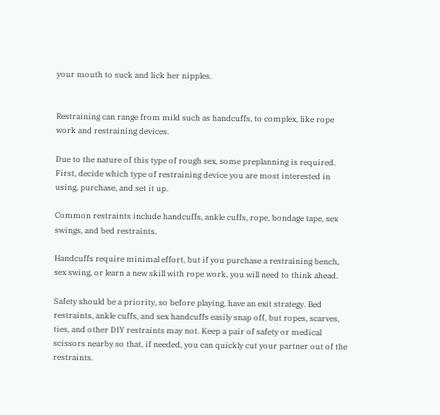your mouth to suck and lick her nipples.


Restraining can range from mild such as handcuffs, to complex, like rope work and restraining devices.

Due to the nature of this type of rough sex, some preplanning is required. First, decide which type of restraining device you are most interested in using, purchase, and set it up.

Common restraints include handcuffs, ankle cuffs, rope, bondage tape, sex swings, and bed restraints.

Handcuffs require minimal effort, but if you purchase a restraining bench, sex swing, or learn a new skill with rope work, you will need to think ahead.

Safety should be a priority, so before playing, have an exit strategy. Bed restraints, ankle cuffs, and sex handcuffs easily snap off, but ropes, scarves, ties, and other DIY restraints may not. Keep a pair of safety or medical scissors nearby so that, if needed, you can quickly cut your partner out of the restraints.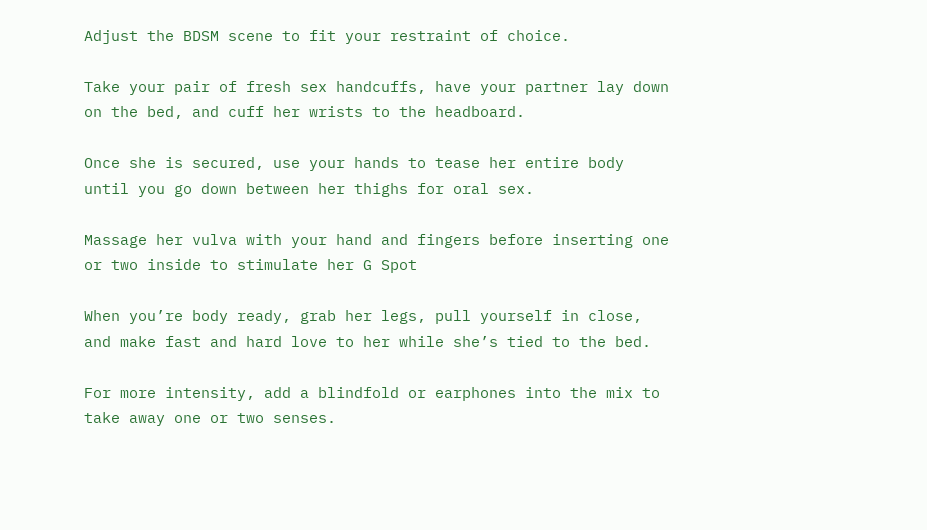Adjust the BDSM scene to fit your restraint of choice.

Take your pair of fresh sex handcuffs, have your partner lay down on the bed, and cuff her wrists to the headboard.

Once she is secured, use your hands to tease her entire body until you go down between her thighs for oral sex.

Massage her vulva with your hand and fingers before inserting one or two inside to stimulate her G Spot

When you’re body ready, grab her legs, pull yourself in close, and make fast and hard love to her while she’s tied to the bed.

For more intensity, add a blindfold or earphones into the mix to take away one or two senses.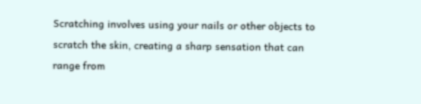Scratching involves using your nails or other objects to scratch the skin, creating a sharp sensation that can range from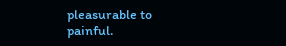pleasurable to painful.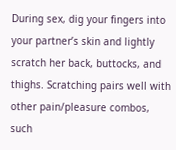During sex, dig your fingers into your partner’s skin and lightly scratch her back, buttocks, and thighs. Scratching pairs well with other pain/pleasure combos, such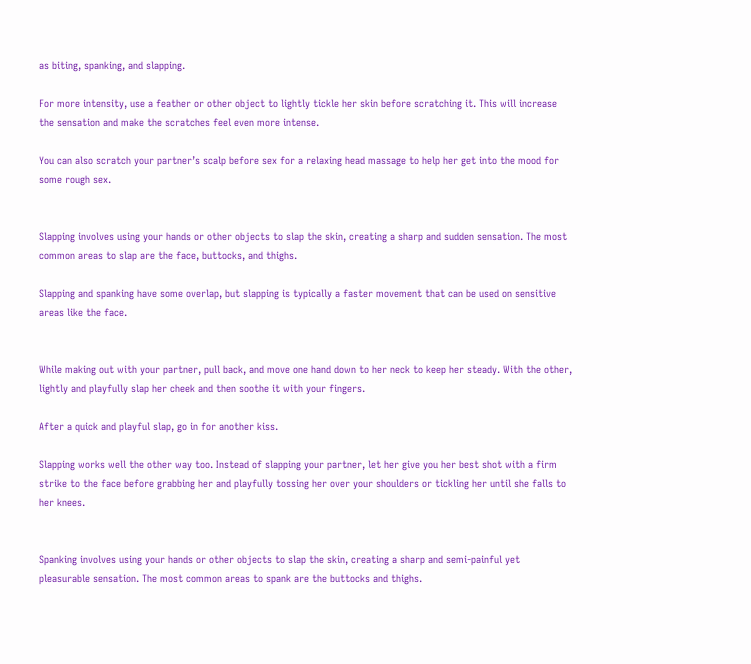as biting, spanking, and slapping.

For more intensity, use a feather or other object to lightly tickle her skin before scratching it. This will increase the sensation and make the scratches feel even more intense.

You can also scratch your partner’s scalp before sex for a relaxing head massage to help her get into the mood for some rough sex.


Slapping involves using your hands or other objects to slap the skin, creating a sharp and sudden sensation. The most common areas to slap are the face, buttocks, and thighs.

Slapping and spanking have some overlap, but slapping is typically a faster movement that can be used on sensitive areas like the face.


While making out with your partner, pull back, and move one hand down to her neck to keep her steady. With the other, lightly and playfully slap her cheek and then soothe it with your fingers.

After a quick and playful slap, go in for another kiss.

Slapping works well the other way too. Instead of slapping your partner, let her give you her best shot with a firm strike to the face before grabbing her and playfully tossing her over your shoulders or tickling her until she falls to her knees.


Spanking involves using your hands or other objects to slap the skin, creating a sharp and semi-painful yet pleasurable sensation. The most common areas to spank are the buttocks and thighs.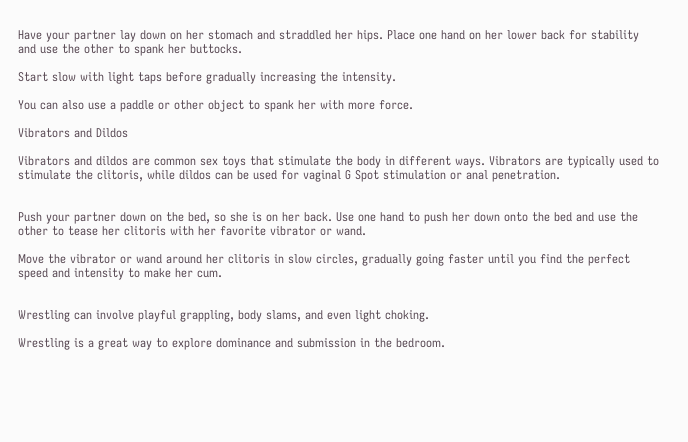Have your partner lay down on her stomach and straddled her hips. Place one hand on her lower back for stability and use the other to spank her buttocks.

Start slow with light taps before gradually increasing the intensity.

You can also use a paddle or other object to spank her with more force.

Vibrators and Dildos

Vibrators and dildos are common sex toys that stimulate the body in different ways. Vibrators are typically used to stimulate the clitoris, while dildos can be used for vaginal G Spot stimulation or anal penetration.


Push your partner down on the bed, so she is on her back. Use one hand to push her down onto the bed and use the other to tease her clitoris with her favorite vibrator or wand.

Move the vibrator or wand around her clitoris in slow circles, gradually going faster until you find the perfect speed and intensity to make her cum.


Wrestling can involve playful grappling, body slams, and even light choking.

Wrestling is a great way to explore dominance and submission in the bedroom.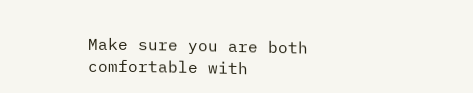Make sure you are both comfortable with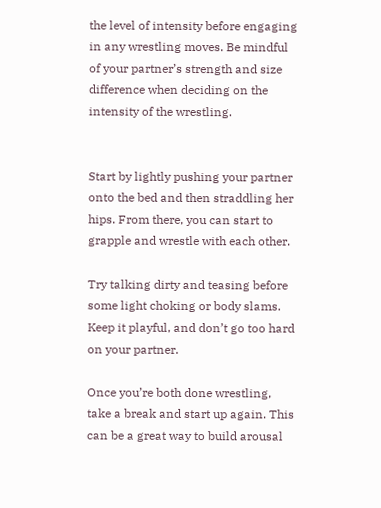the level of intensity before engaging in any wrestling moves. Be mindful of your partner’s strength and size difference when deciding on the intensity of the wrestling.


Start by lightly pushing your partner onto the bed and then straddling her hips. From there, you can start to grapple and wrestle with each other.

Try talking dirty and teasing before some light choking or body slams. Keep it playful, and don’t go too hard on your partner.

Once you’re both done wrestling, take a break and start up again. This can be a great way to build arousal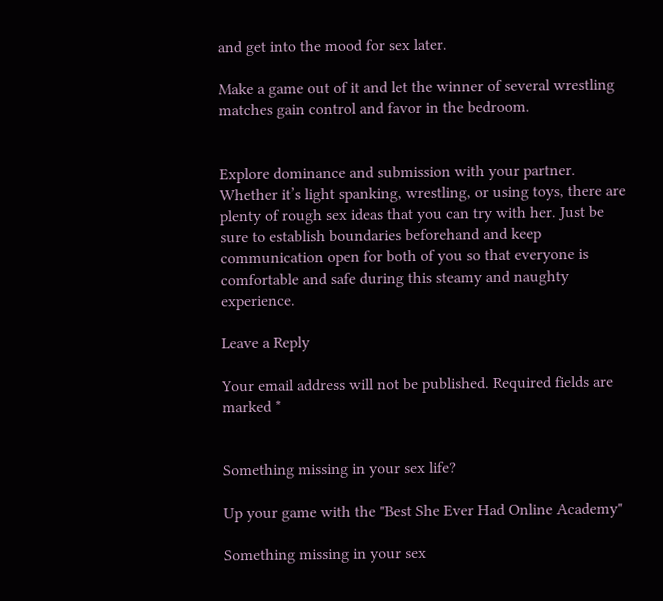and get into the mood for sex later.

Make a game out of it and let the winner of several wrestling matches gain control and favor in the bedroom.


Explore dominance and submission with your partner. Whether it’s light spanking, wrestling, or using toys, there are plenty of rough sex ideas that you can try with her. Just be sure to establish boundaries beforehand and keep communication open for both of you so that everyone is comfortable and safe during this steamy and naughty experience.

Leave a Reply

Your email address will not be published. Required fields are marked *


Something missing in your sex life?

Up your game with the "Best She Ever Had Online Academy"

Something missing in your sex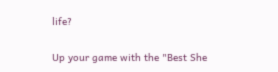life?

Up your game with the "Best She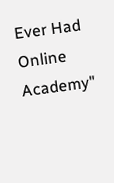Ever Had Online Academy"